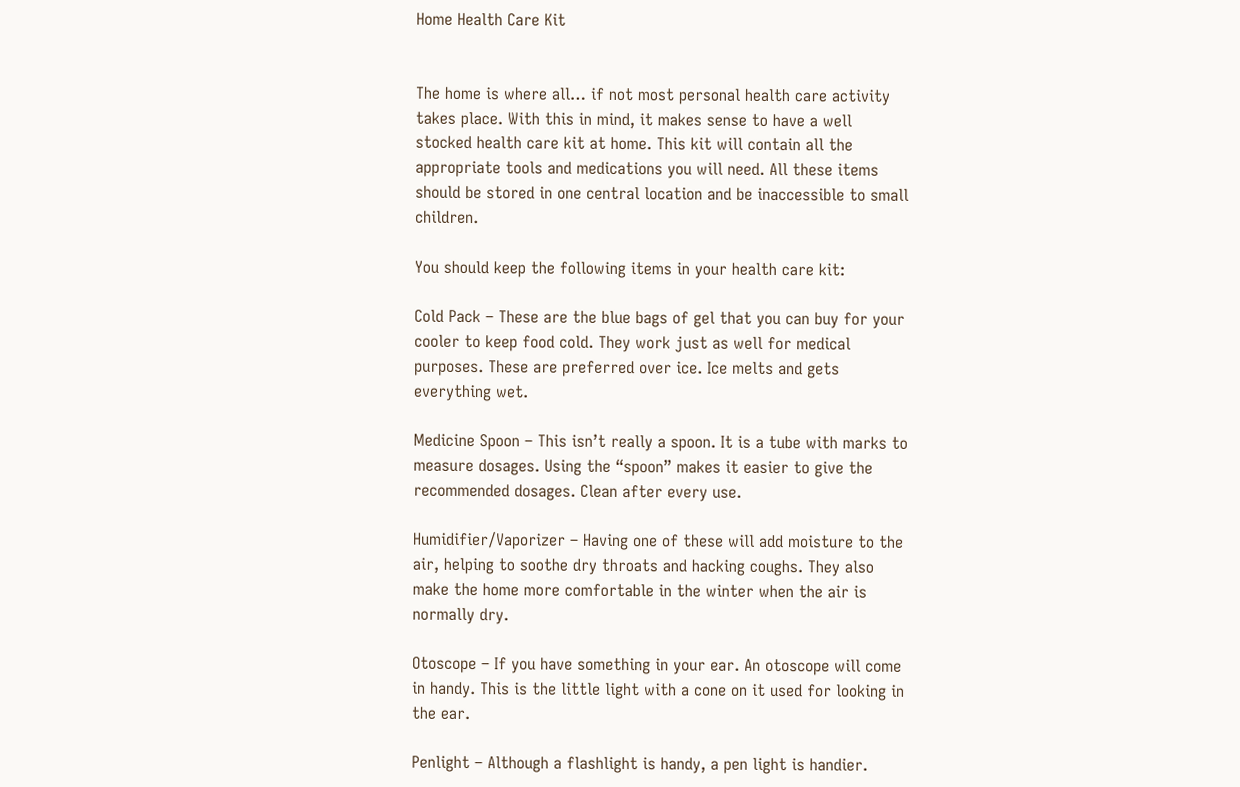Home Health Care Kit


The home is where all… if not most personal health care activity takes place. With this in mind, it makes sense to have a well stocked health care kit at home. This kit will contain all the appropriate tools and medications you will need. All these items should be stored in one central location and be inaccessible to small children.

You should keep the following items in your health care kit:

Cold Pack – These are the blue bags of gel that you can buy for your cooler to keep food cold. They work just as well for medical purposes. These are preferred over ice. Ice melts and gets everything wet.

Medicine Spoon – This isn’t really a spoon. It is a tube with marks to measure dosages. Using the “spoon” makes it easier to give the recommended dosages. Clean after every use.

Humidifier/Vaporizer – Having one of these will add moisture to the air, helping to soothe dry throats and hacking coughs. They also make the home more comfortable in the winter when the air is normally dry.

Otoscope – If you have something in your ear. An otoscope will come in handy. This is the little light with a cone on it used for looking in the ear.

Penlight – Although a flashlight is handy, a pen light is handier.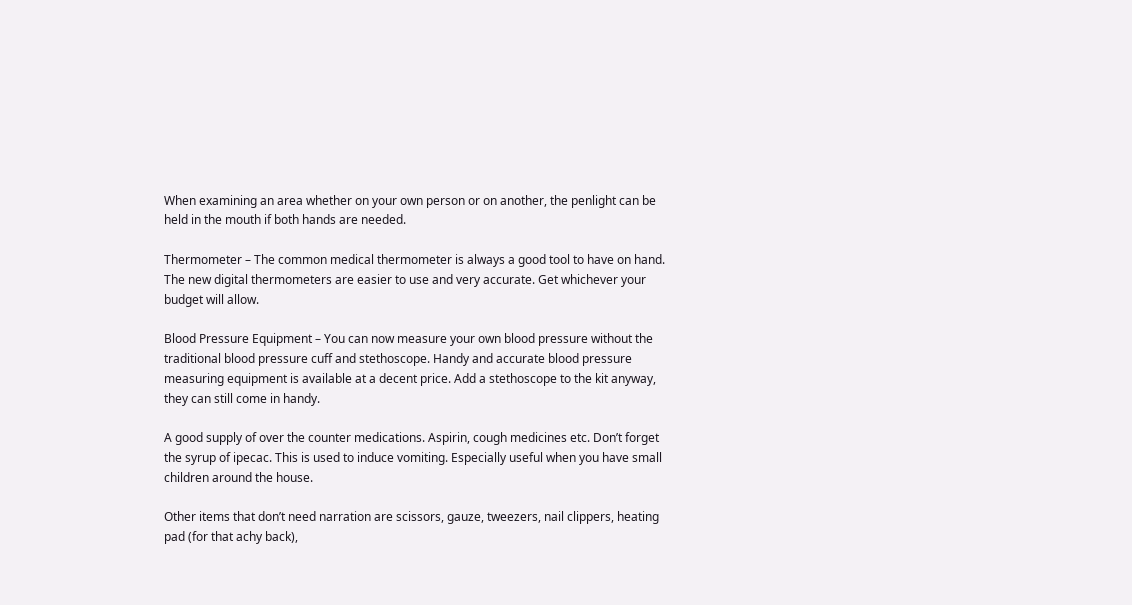When examining an area whether on your own person or on another, the penlight can be held in the mouth if both hands are needed.

Thermometer – The common medical thermometer is always a good tool to have on hand. The new digital thermometers are easier to use and very accurate. Get whichever your budget will allow.

Blood Pressure Equipment – You can now measure your own blood pressure without the traditional blood pressure cuff and stethoscope. Handy and accurate blood pressure measuring equipment is available at a decent price. Add a stethoscope to the kit anyway, they can still come in handy.

A good supply of over the counter medications. Aspirin, cough medicines etc. Don’t forget the syrup of ipecac. This is used to induce vomiting. Especially useful when you have small children around the house.

Other items that don’t need narration are scissors, gauze, tweezers, nail clippers, heating pad (for that achy back),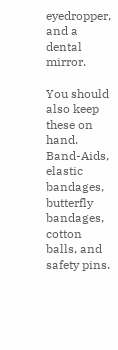eyedropper, and a dental mirror.

You should also keep these on hand. Band-Aids, elastic bandages, butterfly bandages, cotton balls, and safety pins.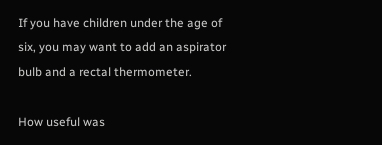If you have children under the age of six, you may want to add an aspirator bulb and a rectal thermometer.

How useful was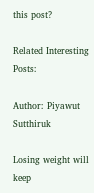this post?

Related Interesting Posts:

Author: Piyawut Sutthiruk

Losing weight will keep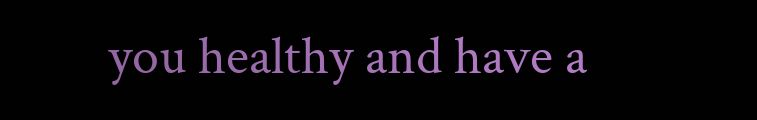you healthy and have a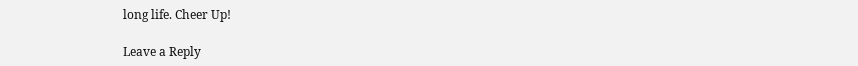long life. Cheer Up!

Leave a Reply